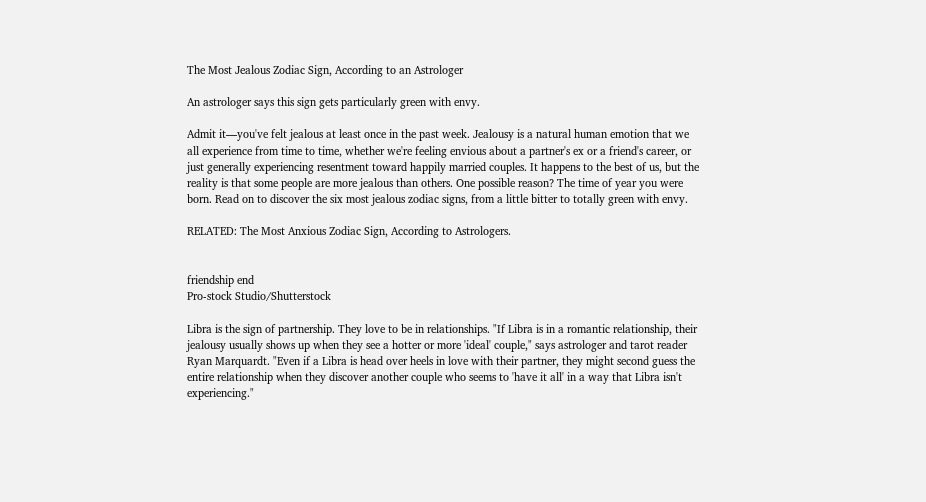The Most Jealous Zodiac Sign, According to an Astrologer

An astrologer says this sign gets particularly green with envy.

Admit it—you've felt jealous at least once in the past week. Jealousy is a natural human emotion that we all experience from time to time, whether we're feeling envious about a partner's ex or a friend's career, or just generally experiencing resentment toward happily married couples. It happens to the best of us, but the reality is that some people are more jealous than others. One possible reason? The time of year you were born. Read on to discover the six most jealous zodiac signs, from a little bitter to totally green with envy.

RELATED: The Most Anxious Zodiac Sign, According to Astrologers.


friendship end
Pro-stock Studio/Shutterstock

Libra is the sign of partnership. They love to be in relationships. "If Libra is in a romantic relationship, their jealousy usually shows up when they see a hotter or more 'ideal' couple," says astrologer and tarot reader Ryan Marquardt. "Even if a Libra is head over heels in love with their partner, they might second guess the entire relationship when they discover another couple who seems to 'have it all' in a way that Libra isn't experiencing."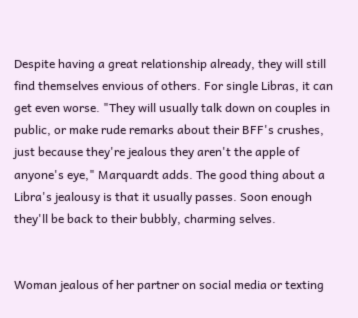Despite having a great relationship already, they will still find themselves envious of others. For single Libras, it can get even worse. "They will usually talk down on couples in public, or make rude remarks about their BFF's crushes, just because they're jealous they aren't the apple of anyone's eye," Marquardt adds. The good thing about a Libra's jealousy is that it usually passes. Soon enough they'll be back to their bubbly, charming selves.


Woman jealous of her partner on social media or texting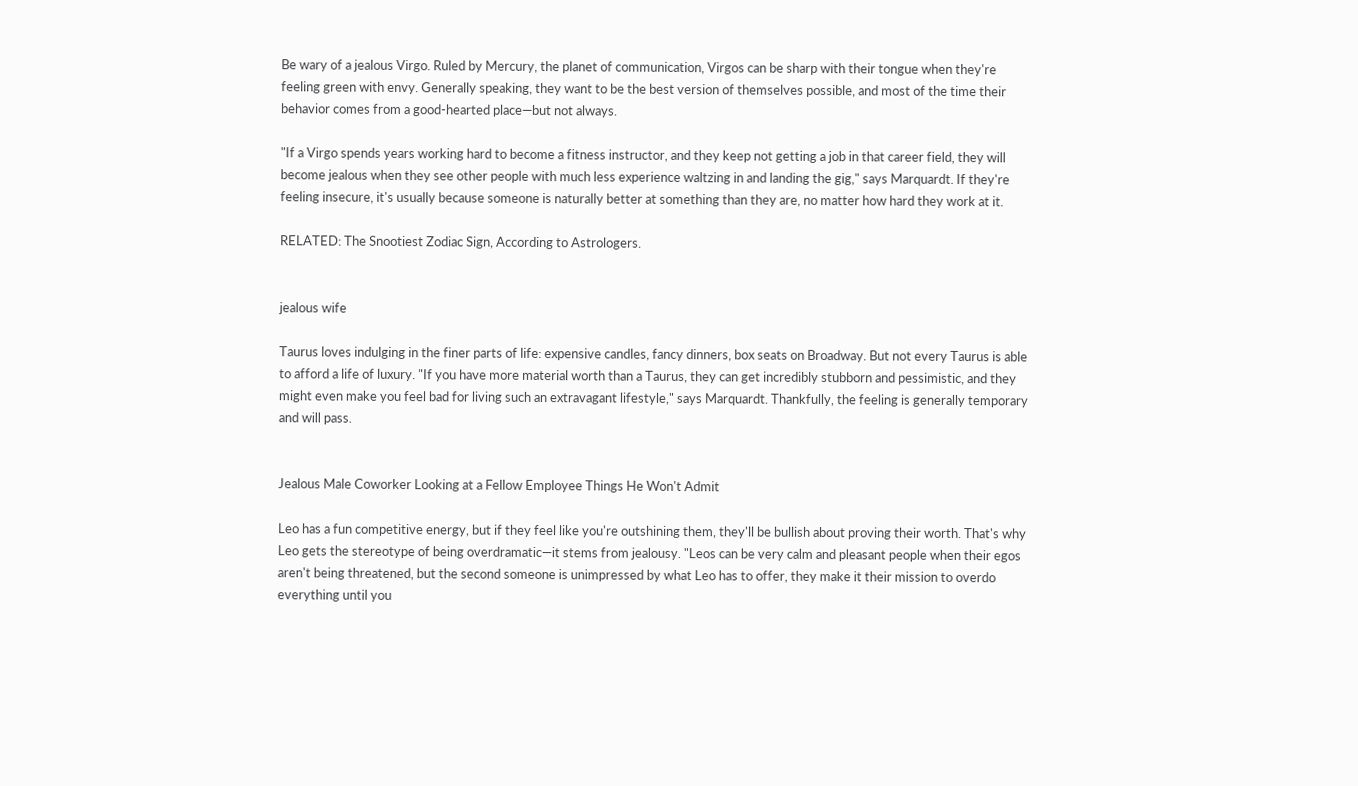Be wary of a jealous Virgo. Ruled by Mercury, the planet of communication, Virgos can be sharp with their tongue when they're feeling green with envy. Generally speaking, they want to be the best version of themselves possible, and most of the time their behavior comes from a good-hearted place—but not always.

"If a Virgo spends years working hard to become a fitness instructor, and they keep not getting a job in that career field, they will become jealous when they see other people with much less experience waltzing in and landing the gig," says Marquardt. If they're feeling insecure, it's usually because someone is naturally better at something than they are, no matter how hard they work at it.

RELATED: The Snootiest Zodiac Sign, According to Astrologers.


jealous wife

Taurus loves indulging in the finer parts of life: expensive candles, fancy dinners, box seats on Broadway. But not every Taurus is able to afford a life of luxury. "If you have more material worth than a Taurus, they can get incredibly stubborn and pessimistic, and they might even make you feel bad for living such an extravagant lifestyle," says Marquardt. Thankfully, the feeling is generally temporary and will pass.


Jealous Male Coworker Looking at a Fellow Employee Things He Won't Admit

Leo has a fun competitive energy, but if they feel like you're outshining them, they'll be bullish about proving their worth. That's why Leo gets the stereotype of being overdramatic—it stems from jealousy. "Leos can be very calm and pleasant people when their egos aren't being threatened, but the second someone is unimpressed by what Leo has to offer, they make it their mission to overdo everything until you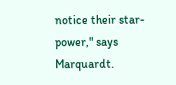notice their star-power," says Marquardt.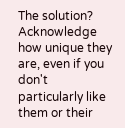The solution? Acknowledge how unique they are, even if you don't particularly like them or their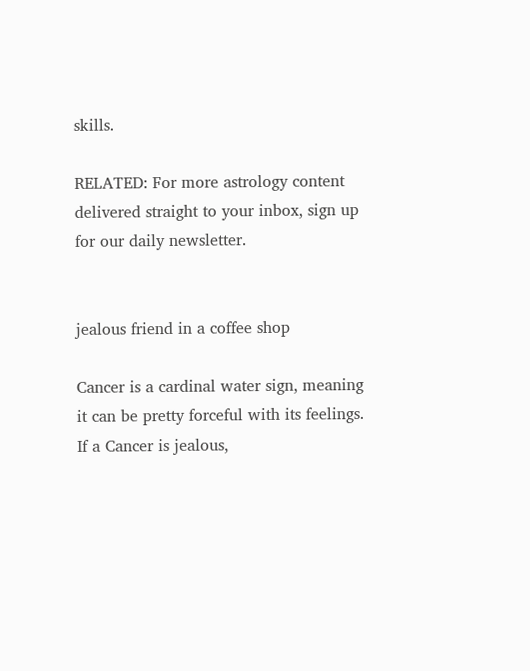skills.

RELATED: For more astrology content delivered straight to your inbox, sign up for our daily newsletter.


jealous friend in a coffee shop

Cancer is a cardinal water sign, meaning it can be pretty forceful with its feelings. If a Cancer is jealous,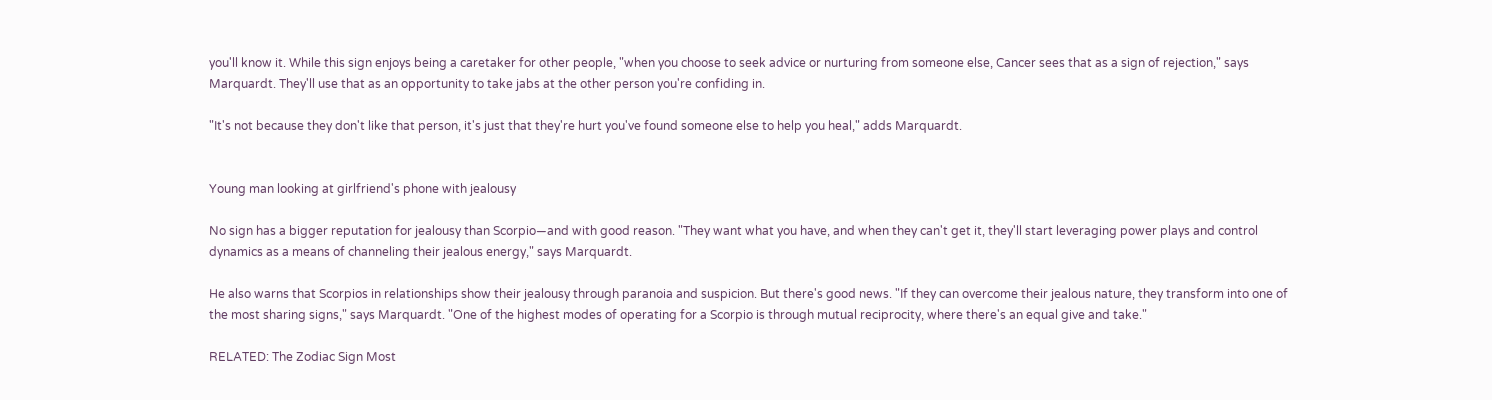you'll know it. While this sign enjoys being a caretaker for other people, "when you choose to seek advice or nurturing from someone else, Cancer sees that as a sign of rejection," says Marquardt. They'll use that as an opportunity to take jabs at the other person you're confiding in.

"It's not because they don't like that person, it's just that they're hurt you've found someone else to help you heal," adds Marquardt.


Young man looking at girlfriend's phone with jealousy

No sign has a bigger reputation for jealousy than Scorpio—and with good reason. "They want what you have, and when they can't get it, they'll start leveraging power plays and control dynamics as a means of channeling their jealous energy," says Marquardt.

He also warns that Scorpios in relationships show their jealousy through paranoia and suspicion. But there's good news. "If they can overcome their jealous nature, they transform into one of the most sharing signs," says Marquardt. "One of the highest modes of operating for a Scorpio is through mutual reciprocity, where there's an equal give and take."

RELATED: The Zodiac Sign Most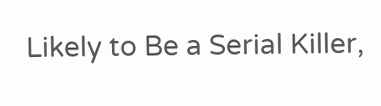Likely to Be a Serial Killer,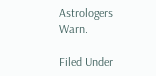Astrologers Warn.

Filed Under